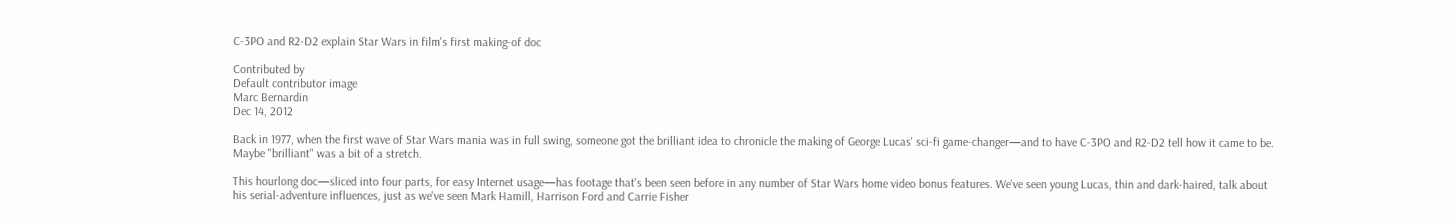C-3PO and R2-D2 explain Star Wars in film's first making-of doc

Contributed by
Default contributor image
Marc Bernardin
Dec 14, 2012

Back in 1977, when the first wave of Star Wars mania was in full swing, someone got the brilliant idea to chronicle the making of George Lucas' sci-fi game-changer—and to have C-3PO and R2-D2 tell how it came to be. Maybe "brilliant" was a bit of a stretch.

This hourlong doc—sliced into four parts, for easy Internet usage—has footage that's been seen before in any number of Star Wars home video bonus features. We've seen young Lucas, thin and dark-haired, talk about his serial-adventure influences, just as we've seen Mark Hamill, Harrison Ford and Carrie Fisher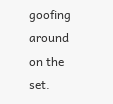goofing around on the set.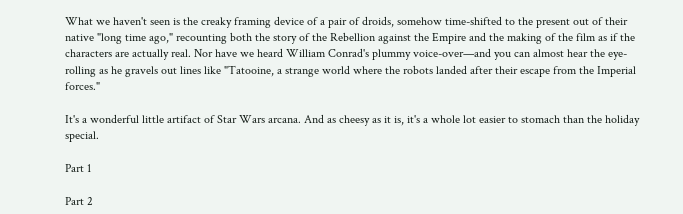What we haven't seen is the creaky framing device of a pair of droids, somehow time-shifted to the present out of their native "long time ago," recounting both the story of the Rebellion against the Empire and the making of the film as if the characters are actually real. Nor have we heard William Conrad's plummy voice-over—and you can almost hear the eye-rolling as he gravels out lines like "Tatooine, a strange world where the robots landed after their escape from the Imperial forces."

It's a wonderful little artifact of Star Wars arcana. And as cheesy as it is, it's a whole lot easier to stomach than the holiday special.

Part 1

Part 2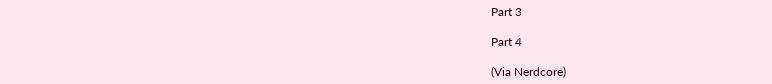Part 3

Part 4

(Via Nerdcore)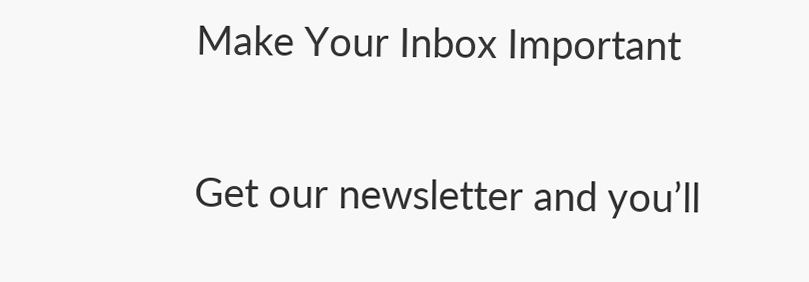Make Your Inbox Important

Get our newsletter and you’ll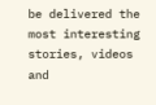be delivered the most interesting stories, videos and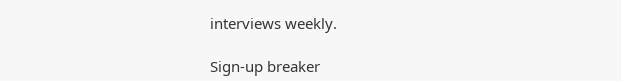interviews weekly.

Sign-up breaker